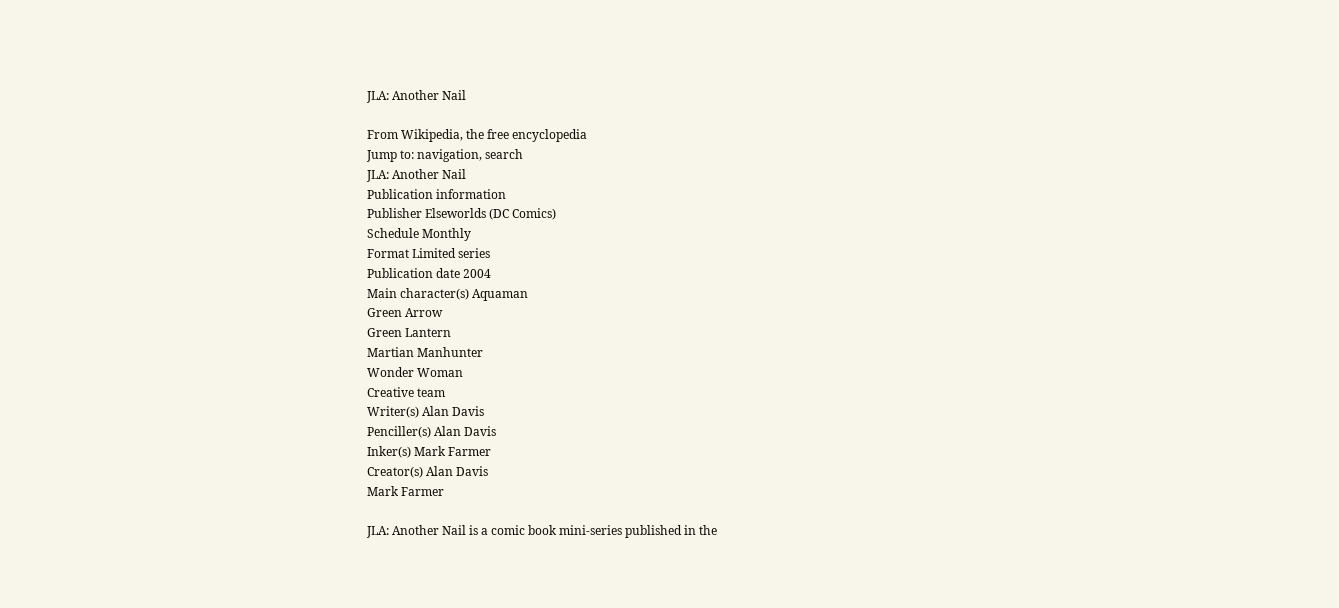JLA: Another Nail

From Wikipedia, the free encyclopedia
Jump to: navigation, search
JLA: Another Nail
Publication information
Publisher Elseworlds (DC Comics)
Schedule Monthly
Format Limited series
Publication date 2004
Main character(s) Aquaman
Green Arrow
Green Lantern
Martian Manhunter
Wonder Woman
Creative team
Writer(s) Alan Davis
Penciller(s) Alan Davis
Inker(s) Mark Farmer
Creator(s) Alan Davis
Mark Farmer

JLA: Another Nail is a comic book mini-series published in the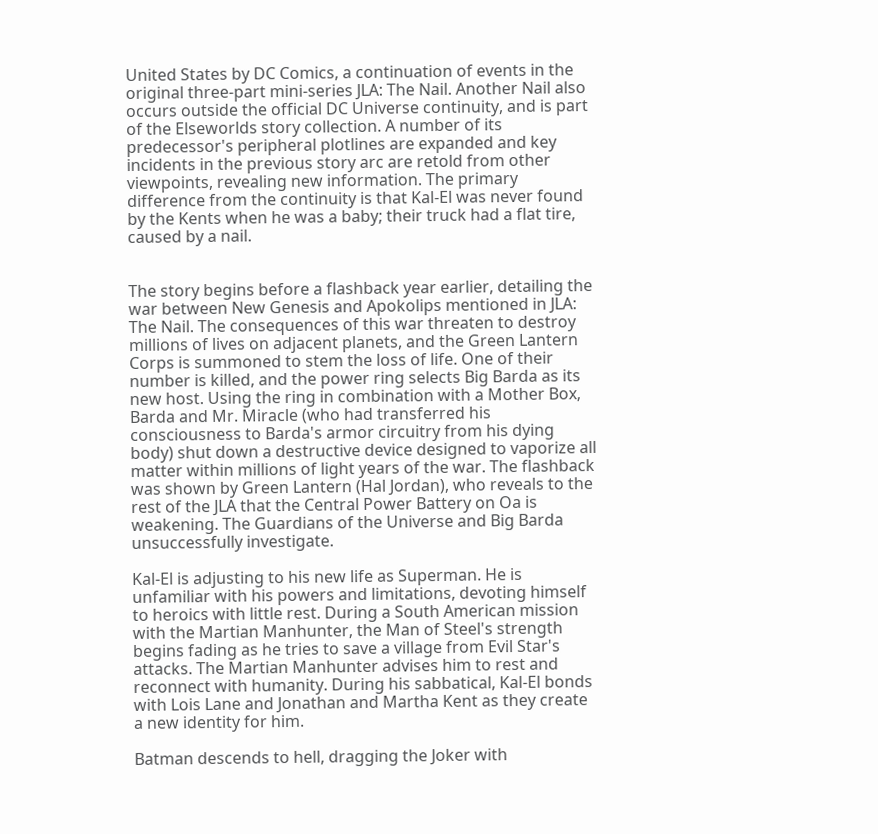United States by DC Comics, a continuation of events in the original three-part mini-series JLA: The Nail. Another Nail also occurs outside the official DC Universe continuity, and is part of the Elseworlds story collection. A number of its predecessor's peripheral plotlines are expanded and key incidents in the previous story arc are retold from other viewpoints, revealing new information. The primary difference from the continuity is that Kal-El was never found by the Kents when he was a baby; their truck had a flat tire, caused by a nail.


The story begins before a flashback year earlier, detailing the war between New Genesis and Apokolips mentioned in JLA: The Nail. The consequences of this war threaten to destroy millions of lives on adjacent planets, and the Green Lantern Corps is summoned to stem the loss of life. One of their number is killed, and the power ring selects Big Barda as its new host. Using the ring in combination with a Mother Box, Barda and Mr. Miracle (who had transferred his consciousness to Barda's armor circuitry from his dying body) shut down a destructive device designed to vaporize all matter within millions of light years of the war. The flashback was shown by Green Lantern (Hal Jordan), who reveals to the rest of the JLA that the Central Power Battery on Oa is weakening. The Guardians of the Universe and Big Barda unsuccessfully investigate.

Kal-El is adjusting to his new life as Superman. He is unfamiliar with his powers and limitations, devoting himself to heroics with little rest. During a South American mission with the Martian Manhunter, the Man of Steel's strength begins fading as he tries to save a village from Evil Star's attacks. The Martian Manhunter advises him to rest and reconnect with humanity. During his sabbatical, Kal-El bonds with Lois Lane and Jonathan and Martha Kent as they create a new identity for him.

Batman descends to hell, dragging the Joker with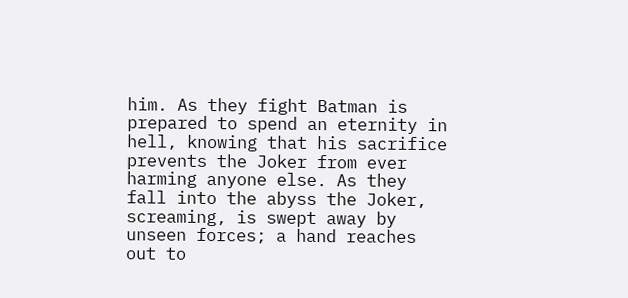him. As they fight Batman is prepared to spend an eternity in hell, knowing that his sacrifice prevents the Joker from ever harming anyone else. As they fall into the abyss the Joker, screaming, is swept away by unseen forces; a hand reaches out to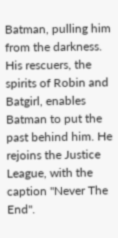Batman, pulling him from the darkness. His rescuers, the spirits of Robin and Batgirl, enables Batman to put the past behind him. He rejoins the Justice League, with the caption "Never The End".